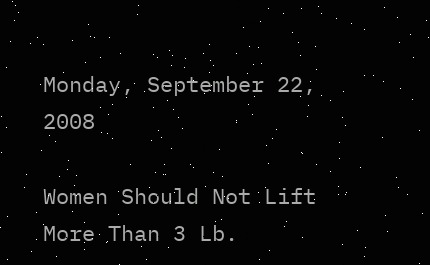Monday, September 22, 2008

Women Should Not Lift More Than 3 Lb.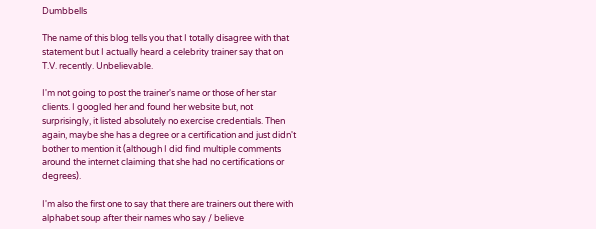Dumbbells

The name of this blog tells you that I totally disagree with that statement but I actually heard a celebrity trainer say that on T.V. recently. Unbelievable.

I'm not going to post the trainer's name or those of her star clients. I googled her and found her website but, not surprisingly, it listed absolutely no exercise credentials. Then again, maybe she has a degree or a certification and just didn't bother to mention it (although I did find multiple comments around the internet claiming that she had no certifications or degrees).

I'm also the first one to say that there are trainers out there with alphabet soup after their names who say / believe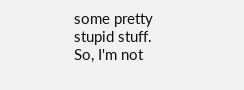some pretty stupid stuff. So, I'm not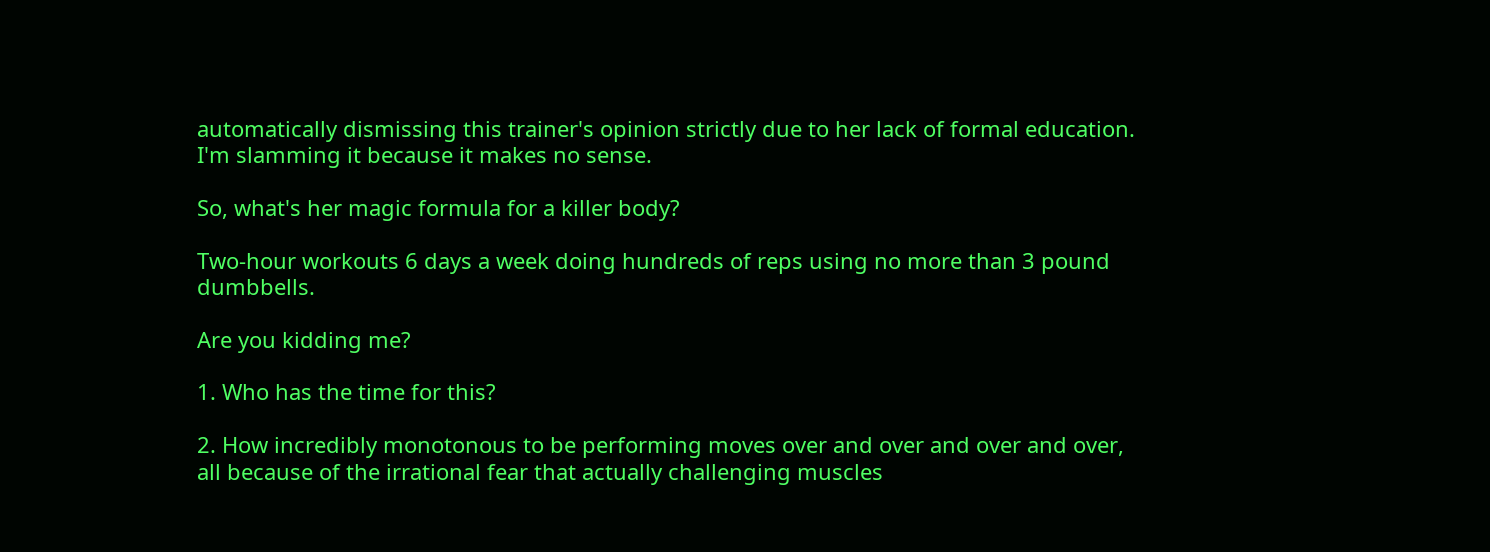automatically dismissing this trainer's opinion strictly due to her lack of formal education. I'm slamming it because it makes no sense.

So, what's her magic formula for a killer body?

Two-hour workouts 6 days a week doing hundreds of reps using no more than 3 pound dumbbells.

Are you kidding me?

1. Who has the time for this?

2. How incredibly monotonous to be performing moves over and over and over and over, all because of the irrational fear that actually challenging muscles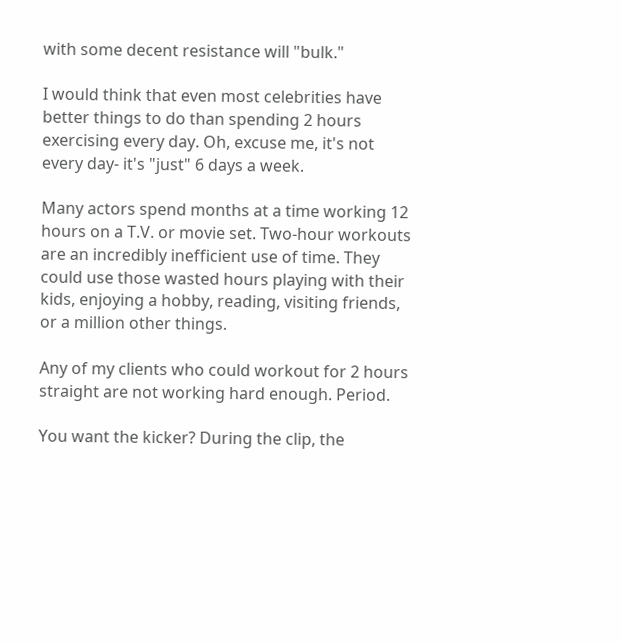with some decent resistance will "bulk."

I would think that even most celebrities have better things to do than spending 2 hours exercising every day. Oh, excuse me, it's not every day- it's "just" 6 days a week.

Many actors spend months at a time working 12 hours on a T.V. or movie set. Two-hour workouts are an incredibly inefficient use of time. They could use those wasted hours playing with their kids, enjoying a hobby, reading, visiting friends, or a million other things.

Any of my clients who could workout for 2 hours straight are not working hard enough. Period.

You want the kicker? During the clip, the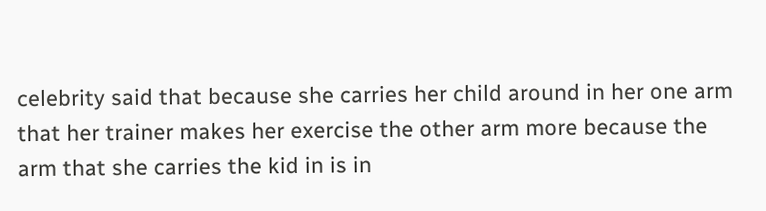celebrity said that because she carries her child around in her one arm that her trainer makes her exercise the other arm more because the arm that she carries the kid in is in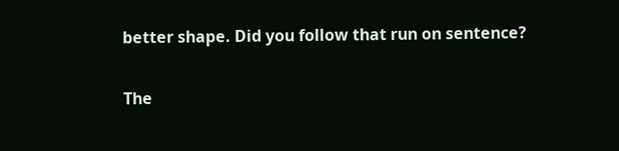better shape. Did you follow that run on sentence?

The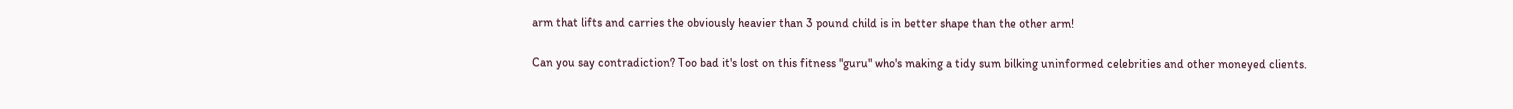arm that lifts and carries the obviously heavier than 3 pound child is in better shape than the other arm!

Can you say contradiction? Too bad it's lost on this fitness "guru" who's making a tidy sum bilking uninformed celebrities and other moneyed clients.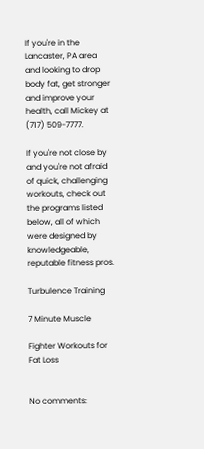If you're in the Lancaster, PA area and looking to drop body fat, get stronger and improve your health, call Mickey at (717) 509-7777.

If you're not close by and you're not afraid of quick, challenging workouts, check out the programs listed below, all of which were designed by knowledgeable, reputable fitness pros.

Turbulence Training

7 Minute Muscle

Fighter Workouts for Fat Loss


No comments: